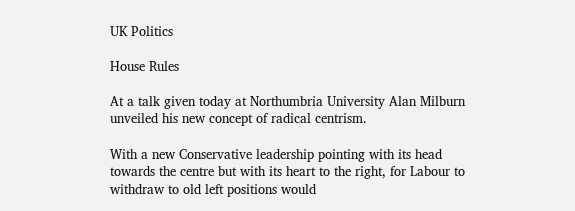UK Politics

House Rules

At a talk given today at Northumbria University Alan Milburn unveiled his new concept of radical centrism.

With a new Conservative leadership pointing with its head towards the centre but with its heart to the right, for Labour to withdraw to old left positions would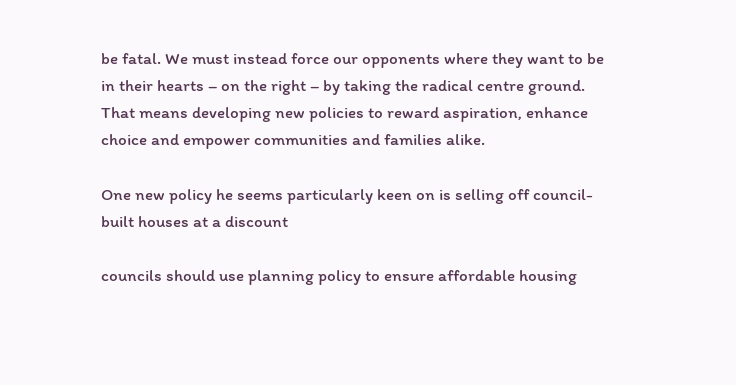be fatal. We must instead force our opponents where they want to be in their hearts – on the right – by taking the radical centre ground. That means developing new policies to reward aspiration, enhance choice and empower communities and families alike.

One new policy he seems particularly keen on is selling off council-built houses at a discount

councils should use planning policy to ensure affordable housing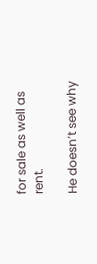for sale as well as rent.

He doesn’t see why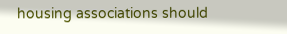housing associations should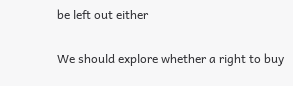be left out either

We should explore whether a right to buy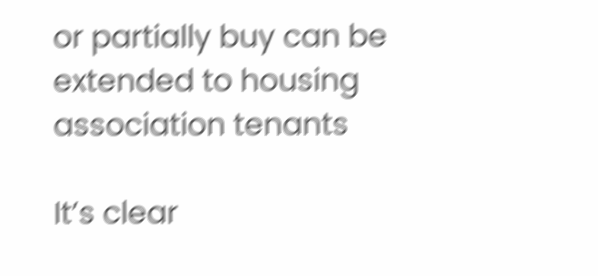or partially buy can be extended to housing association tenants

It’s clear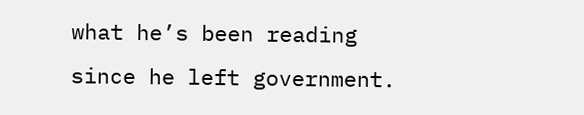what he’s been reading since he left government.